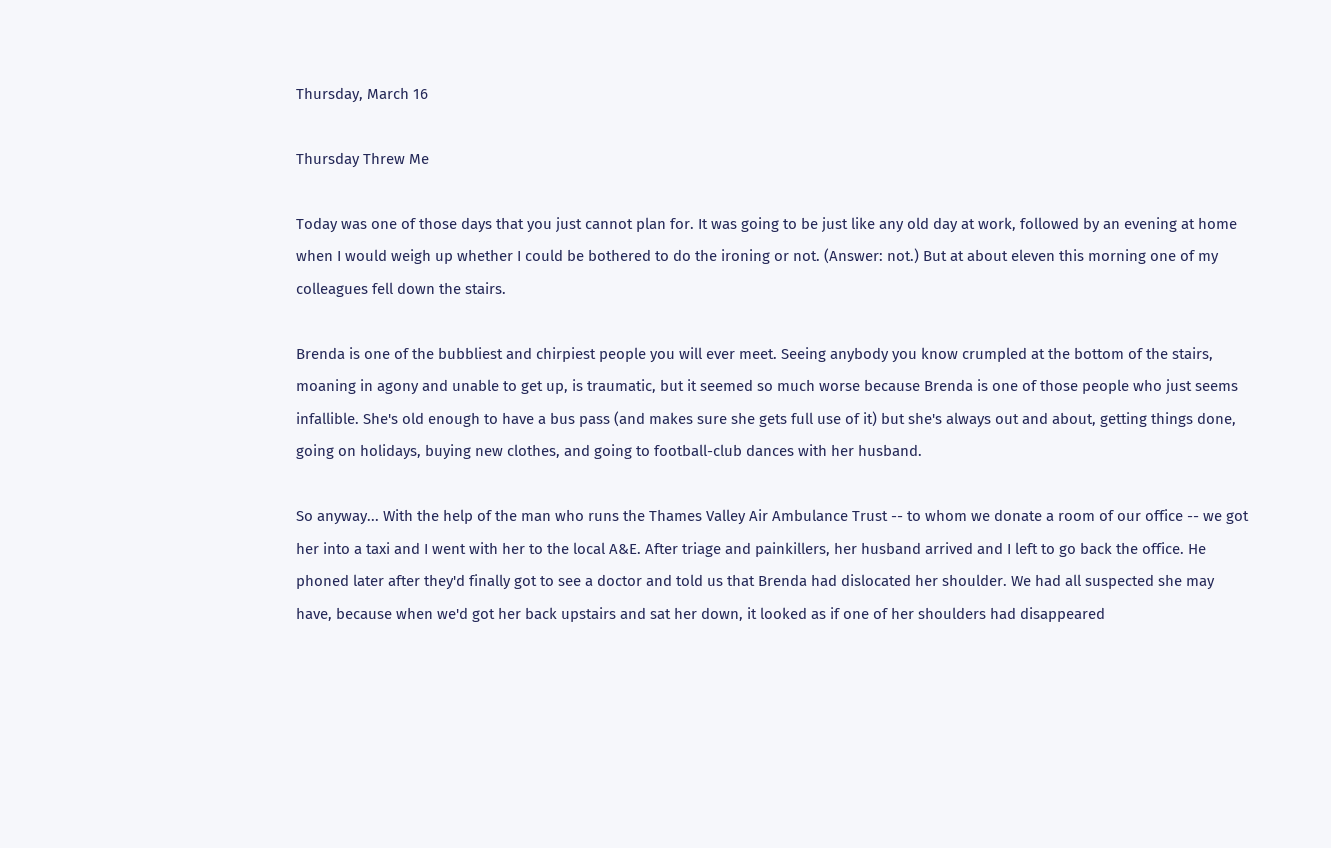Thursday, March 16

Thursday Threw Me

Today was one of those days that you just cannot plan for. It was going to be just like any old day at work, followed by an evening at home when I would weigh up whether I could be bothered to do the ironing or not. (Answer: not.) But at about eleven this morning one of my colleagues fell down the stairs.

Brenda is one of the bubbliest and chirpiest people you will ever meet. Seeing anybody you know crumpled at the bottom of the stairs, moaning in agony and unable to get up, is traumatic, but it seemed so much worse because Brenda is one of those people who just seems infallible. She's old enough to have a bus pass (and makes sure she gets full use of it) but she's always out and about, getting things done, going on holidays, buying new clothes, and going to football-club dances with her husband.

So anyway... With the help of the man who runs the Thames Valley Air Ambulance Trust -- to whom we donate a room of our office -- we got her into a taxi and I went with her to the local A&E. After triage and painkillers, her husband arrived and I left to go back the office. He phoned later after they'd finally got to see a doctor and told us that Brenda had dislocated her shoulder. We had all suspected she may have, because when we'd got her back upstairs and sat her down, it looked as if one of her shoulders had disappeared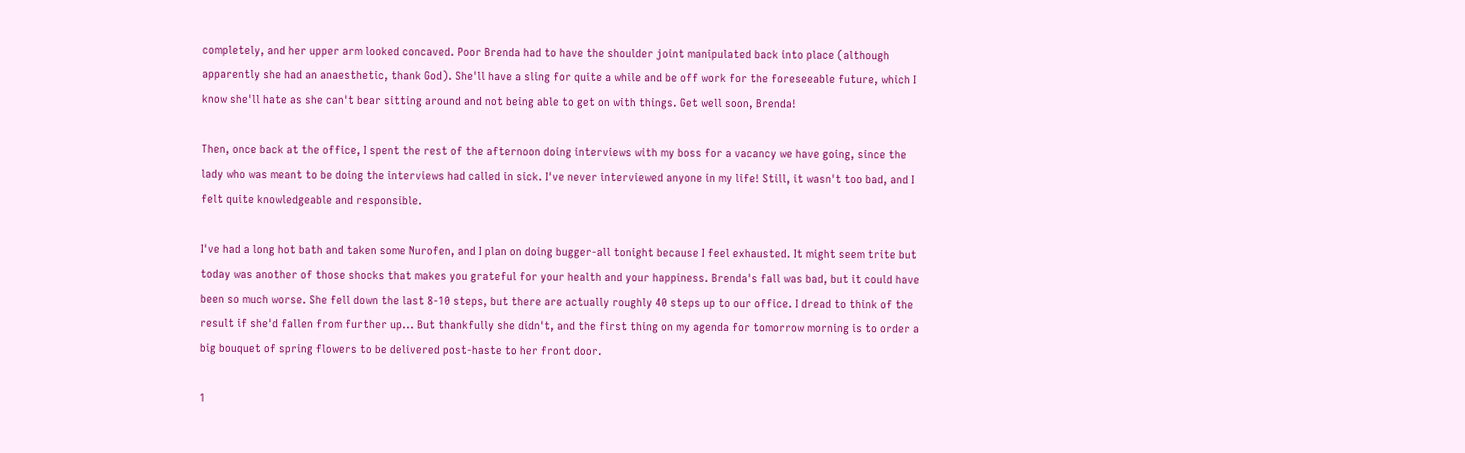completely, and her upper arm looked concaved. Poor Brenda had to have the shoulder joint manipulated back into place (although apparently she had an anaesthetic, thank God). She'll have a sling for quite a while and be off work for the foreseeable future, which I know she'll hate as she can't bear sitting around and not being able to get on with things. Get well soon, Brenda!

Then, once back at the office, I spent the rest of the afternoon doing interviews with my boss for a vacancy we have going, since the lady who was meant to be doing the interviews had called in sick. I've never interviewed anyone in my life! Still, it wasn't too bad, and I felt quite knowledgeable and responsible.

I've had a long hot bath and taken some Nurofen, and I plan on doing bugger-all tonight because I feel exhausted. It might seem trite but today was another of those shocks that makes you grateful for your health and your happiness. Brenda's fall was bad, but it could have been so much worse. She fell down the last 8-10 steps, but there are actually roughly 40 steps up to our office. I dread to think of the result if she'd fallen from further up... But thankfully she didn't, and the first thing on my agenda for tomorrow morning is to order a big bouquet of spring flowers to be delivered post-haste to her front door.

1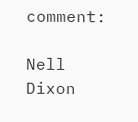comment:

Nell Dixon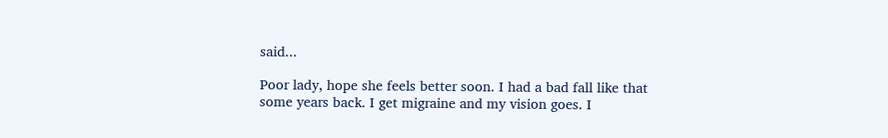said...

Poor lady, hope she feels better soon. I had a bad fall like that some years back. I get migraine and my vision goes. I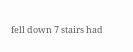fell down 7 stairs had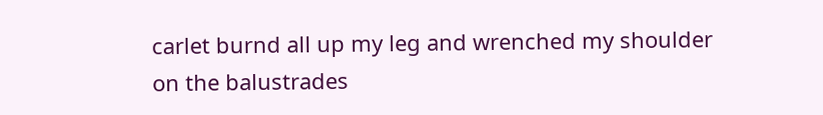carlet burnd all up my leg and wrenched my shoulder on the balustrades